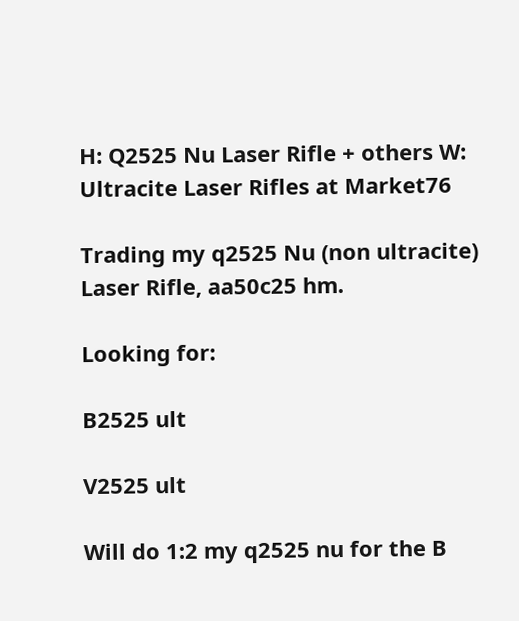H: Q2525 Nu Laser Rifle + others W: Ultracite Laser Rifles at Market76

Trading my q2525 Nu (non ultracite) Laser Rifle, aa50c25 hm.

Looking for:

B2525 ult

V2525 ult

Will do 1:2 my q2525 nu for the B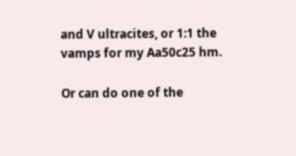and V ultracites, or 1:1 the vamps for my Aa50c25 hm.

Or can do one of the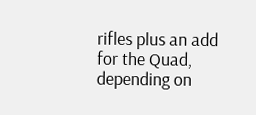rifles plus an add for the Quad, depending on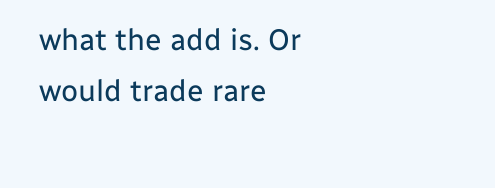what the add is. Or would trade rare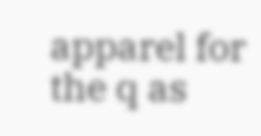apparel for the q as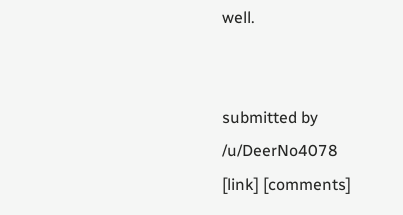well.


submitted by /u/DeerNo4078
[link] [comments]